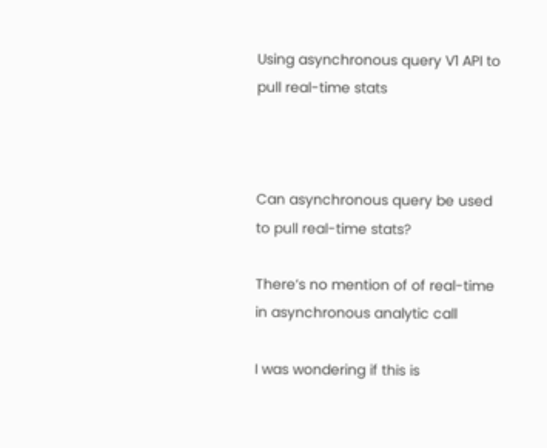Using asynchronous query V1 API to pull real-time stats



Can asynchronous query be used to pull real-time stats?

There’s no mention of of real-time in asynchronous analytic call

I was wondering if this is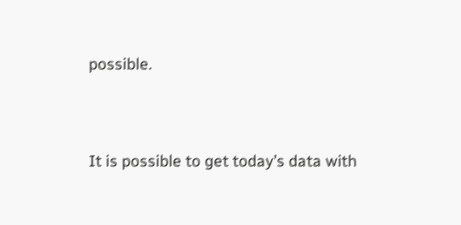possible.


It is possible to get today’s data with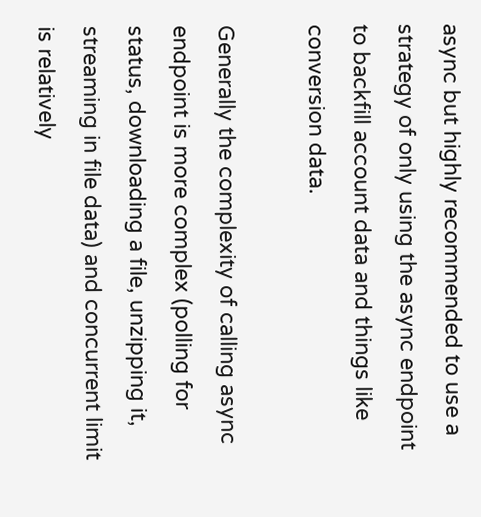async but highly recommended to use a strategy of only using the async endpoint to backfill account data and things like conversion data.

Generally the complexity of calling async endpoint is more complex (polling for status, downloading a file, unzipping it, streaming in file data) and concurrent limit is relatively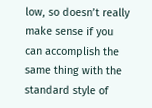low, so doesn’t really make sense if you can accomplish the same thing with the standard style of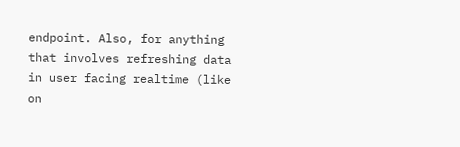endpoint. Also, for anything that involves refreshing data in user facing realtime (like on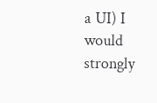a UI) I would strongly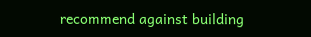recommend against building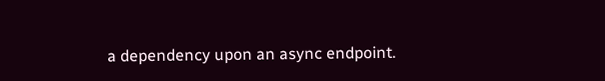a dependency upon an async endpoint.